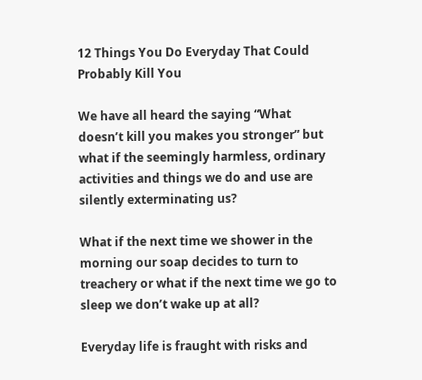12 Things You Do Everyday That Could Probably Kill You

We have all heard the saying “What doesn’t kill you makes you stronger” but what if the seemingly harmless, ordinary activities and things we do and use are silently exterminating us?

What if the next time we shower in the morning our soap decides to turn to treachery or what if the next time we go to sleep we don’t wake up at all?

Everyday life is fraught with risks and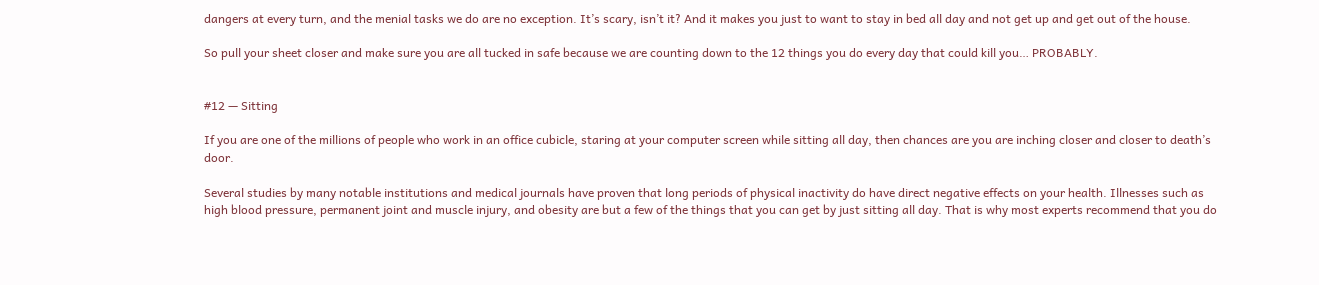dangers at every turn, and the menial tasks we do are no exception. It’s scary, isn’t it? And it makes you just to want to stay in bed all day and not get up and get out of the house.

So pull your sheet closer and make sure you are all tucked in safe because we are counting down to the 12 things you do every day that could kill you… PROBABLY.


#12 — Sitting

If you are one of the millions of people who work in an office cubicle, staring at your computer screen while sitting all day, then chances are you are inching closer and closer to death’s door.

Several studies by many notable institutions and medical journals have proven that long periods of physical inactivity do have direct negative effects on your health. Illnesses such as high blood pressure, permanent joint and muscle injury, and obesity are but a few of the things that you can get by just sitting all day. That is why most experts recommend that you do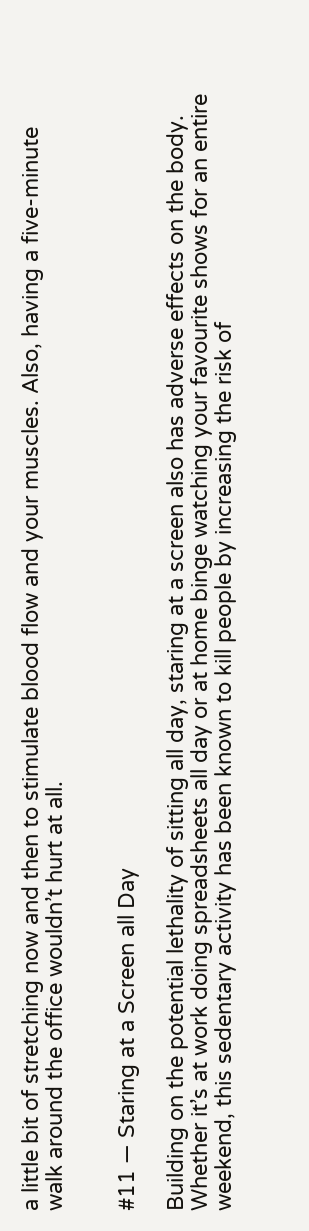a little bit of stretching now and then to stimulate blood flow and your muscles. Also, having a five-minute walk around the office wouldn’t hurt at all.


#11 — Staring at a Screen all Day

Building on the potential lethality of sitting all day, staring at a screen also has adverse effects on the body. Whether it’s at work doing spreadsheets all day or at home binge watching your favourite shows for an entire weekend, this sedentary activity has been known to kill people by increasing the risk of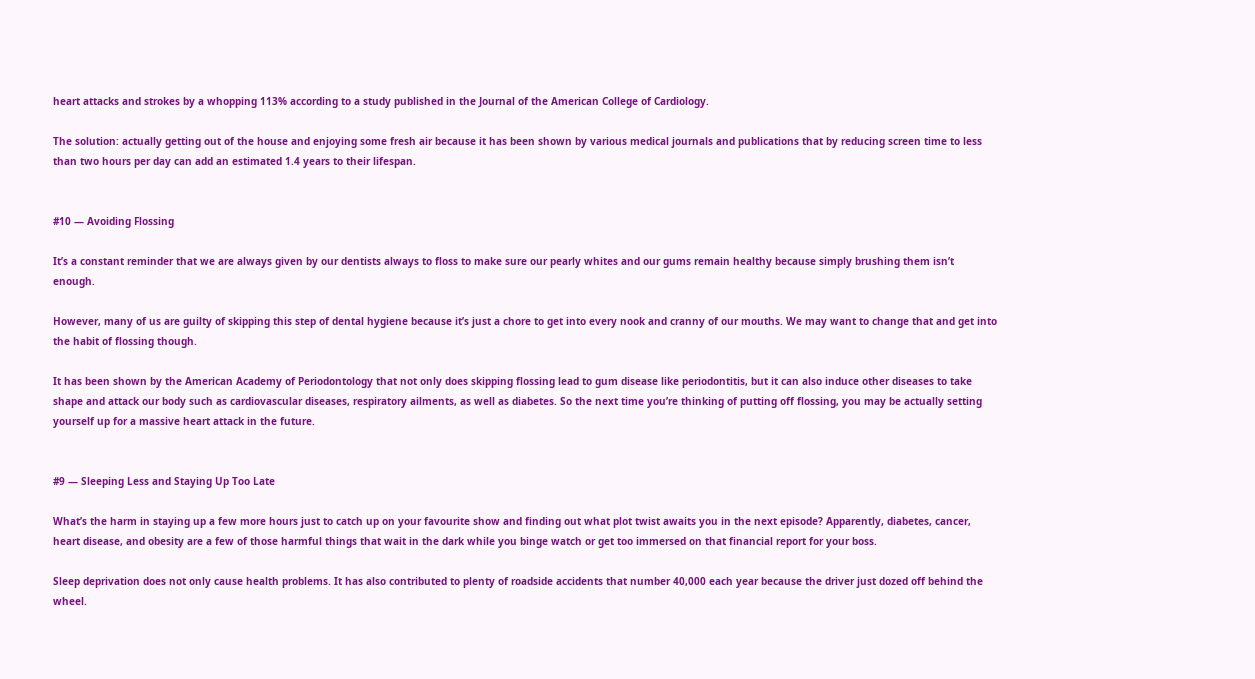heart attacks and strokes by a whopping 113% according to a study published in the Journal of the American College of Cardiology.

The solution: actually getting out of the house and enjoying some fresh air because it has been shown by various medical journals and publications that by reducing screen time to less than two hours per day can add an estimated 1.4 years to their lifespan.


#10 — Avoiding Flossing

It’s a constant reminder that we are always given by our dentists always to floss to make sure our pearly whites and our gums remain healthy because simply brushing them isn’t enough.

However, many of us are guilty of skipping this step of dental hygiene because it’s just a chore to get into every nook and cranny of our mouths. We may want to change that and get into the habit of flossing though.

It has been shown by the American Academy of Periodontology that not only does skipping flossing lead to gum disease like periodontitis, but it can also induce other diseases to take shape and attack our body such as cardiovascular diseases, respiratory ailments, as well as diabetes. So the next time you’re thinking of putting off flossing, you may be actually setting yourself up for a massive heart attack in the future.


#9 — Sleeping Less and Staying Up Too Late

What’s the harm in staying up a few more hours just to catch up on your favourite show and finding out what plot twist awaits you in the next episode? Apparently, diabetes, cancer, heart disease, and obesity are a few of those harmful things that wait in the dark while you binge watch or get too immersed on that financial report for your boss.

Sleep deprivation does not only cause health problems. It has also contributed to plenty of roadside accidents that number 40,000 each year because the driver just dozed off behind the wheel.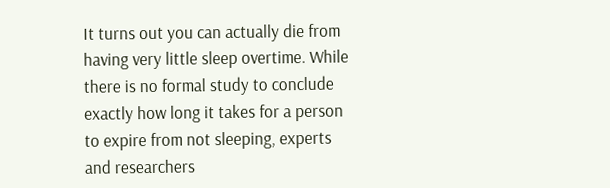It turns out you can actually die from having very little sleep overtime. While there is no formal study to conclude exactly how long it takes for a person to expire from not sleeping, experts and researchers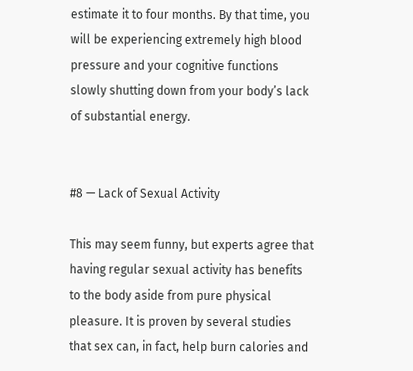estimate it to four months. By that time, you will be experiencing extremely high blood pressure and your cognitive functions slowly shutting down from your body’s lack of substantial energy.


#8 — Lack of Sexual Activity

This may seem funny, but experts agree that having regular sexual activity has benefits to the body aside from pure physical pleasure. It is proven by several studies that sex can, in fact, help burn calories and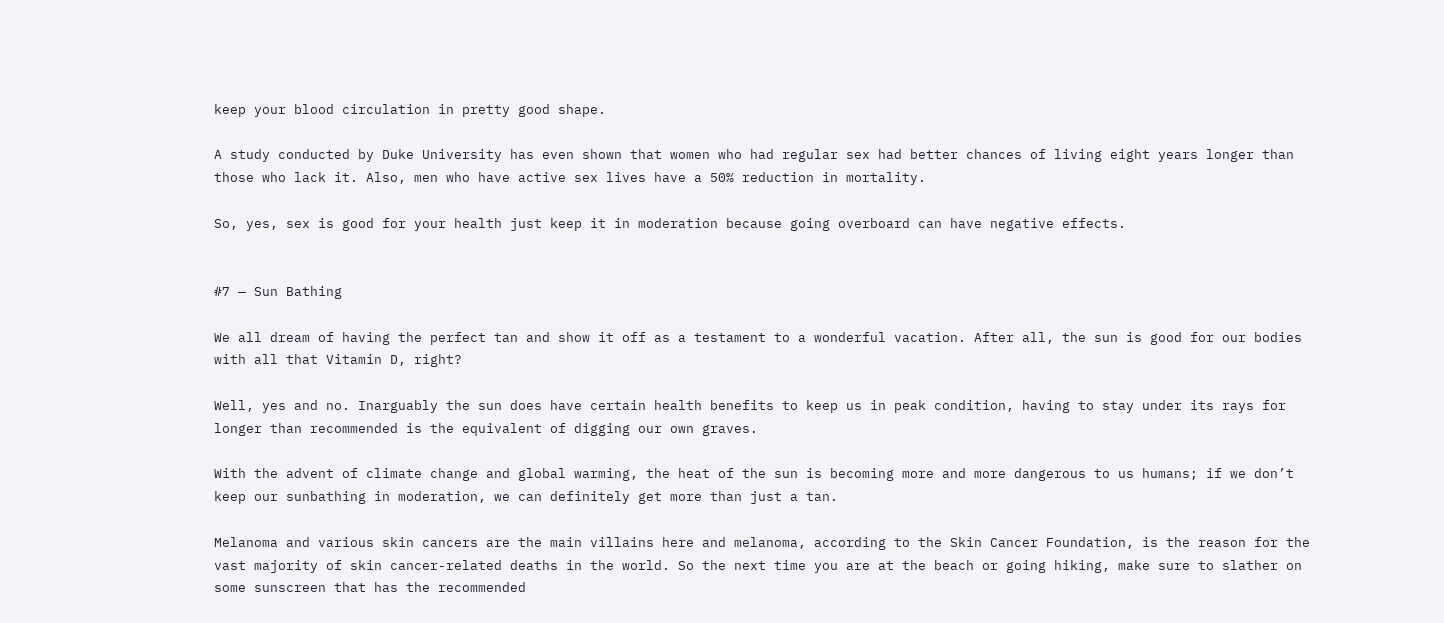keep your blood circulation in pretty good shape.

A study conducted by Duke University has even shown that women who had regular sex had better chances of living eight years longer than those who lack it. Also, men who have active sex lives have a 50% reduction in mortality.

So, yes, sex is good for your health just keep it in moderation because going overboard can have negative effects.


#7 — Sun Bathing

We all dream of having the perfect tan and show it off as a testament to a wonderful vacation. After all, the sun is good for our bodies with all that Vitamin D, right?

Well, yes and no. Inarguably the sun does have certain health benefits to keep us in peak condition, having to stay under its rays for longer than recommended is the equivalent of digging our own graves.

With the advent of climate change and global warming, the heat of the sun is becoming more and more dangerous to us humans; if we don’t keep our sunbathing in moderation, we can definitely get more than just a tan.

Melanoma and various skin cancers are the main villains here and melanoma, according to the Skin Cancer Foundation, is the reason for the vast majority of skin cancer-related deaths in the world. So the next time you are at the beach or going hiking, make sure to slather on some sunscreen that has the recommended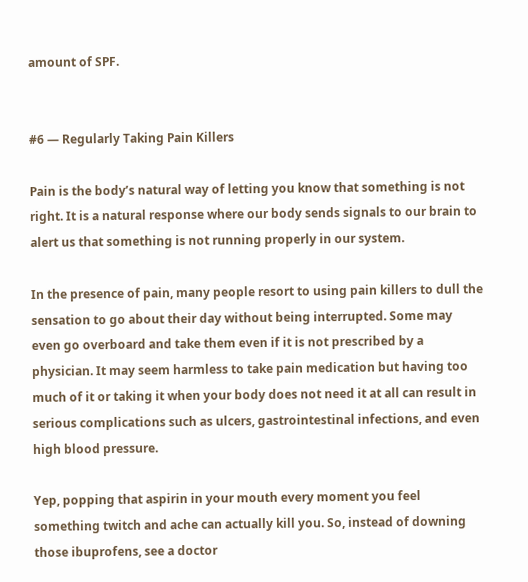amount of SPF.


#6 — Regularly Taking Pain Killers

Pain is the body’s natural way of letting you know that something is not right. It is a natural response where our body sends signals to our brain to alert us that something is not running properly in our system.

In the presence of pain, many people resort to using pain killers to dull the sensation to go about their day without being interrupted. Some may even go overboard and take them even if it is not prescribed by a physician. It may seem harmless to take pain medication but having too much of it or taking it when your body does not need it at all can result in serious complications such as ulcers, gastrointestinal infections, and even high blood pressure.

Yep, popping that aspirin in your mouth every moment you feel something twitch and ache can actually kill you. So, instead of downing those ibuprofens, see a doctor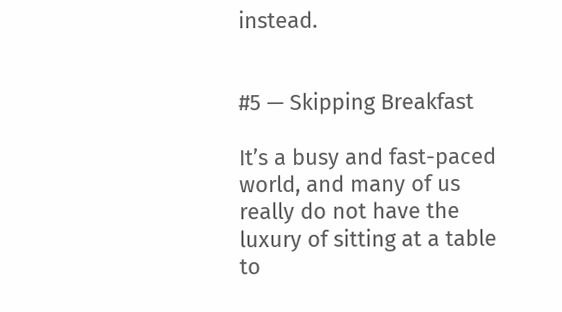instead.


#5 — Skipping Breakfast

It’s a busy and fast-paced world, and many of us really do not have the luxury of sitting at a table to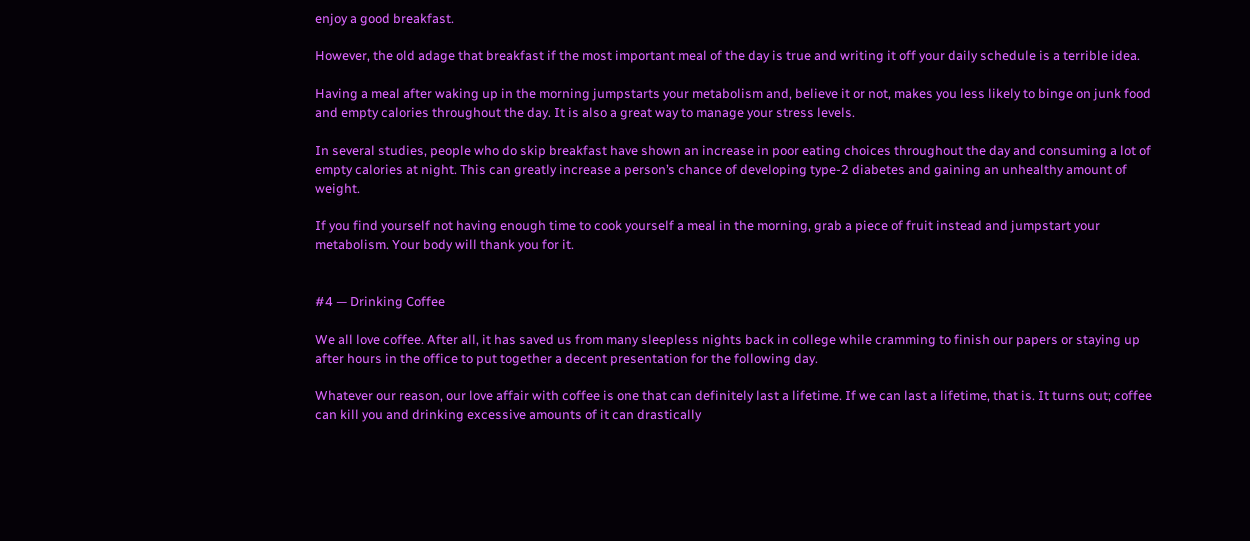enjoy a good breakfast.

However, the old adage that breakfast if the most important meal of the day is true and writing it off your daily schedule is a terrible idea.

Having a meal after waking up in the morning jumpstarts your metabolism and, believe it or not, makes you less likely to binge on junk food and empty calories throughout the day. It is also a great way to manage your stress levels.

In several studies, people who do skip breakfast have shown an increase in poor eating choices throughout the day and consuming a lot of empty calories at night. This can greatly increase a person’s chance of developing type-2 diabetes and gaining an unhealthy amount of weight.

If you find yourself not having enough time to cook yourself a meal in the morning, grab a piece of fruit instead and jumpstart your metabolism. Your body will thank you for it.


#4 — Drinking Coffee

We all love coffee. After all, it has saved us from many sleepless nights back in college while cramming to finish our papers or staying up after hours in the office to put together a decent presentation for the following day.

Whatever our reason, our love affair with coffee is one that can definitely last a lifetime. If we can last a lifetime, that is. It turns out; coffee can kill you and drinking excessive amounts of it can drastically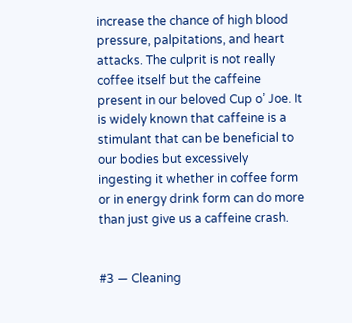increase the chance of high blood pressure, palpitations, and heart attacks. The culprit is not really coffee itself but the caffeine present in our beloved Cup o’ Joe. It is widely known that caffeine is a stimulant that can be beneficial to our bodies but excessively ingesting it whether in coffee form or in energy drink form can do more than just give us a caffeine crash.


#3 — Cleaning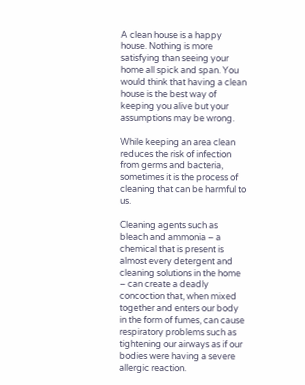A clean house is a happy house. Nothing is more satisfying than seeing your home all spick and span. You would think that having a clean house is the best way of keeping you alive but your assumptions may be wrong.

While keeping an area clean reduces the risk of infection from germs and bacteria, sometimes it is the process of cleaning that can be harmful to us.

Cleaning agents such as bleach and ammonia – a chemical that is present is almost every detergent and cleaning solutions in the home – can create a deadly concoction that, when mixed together and enters our body in the form of fumes, can cause respiratory problems such as tightening our airways as if our bodies were having a severe allergic reaction.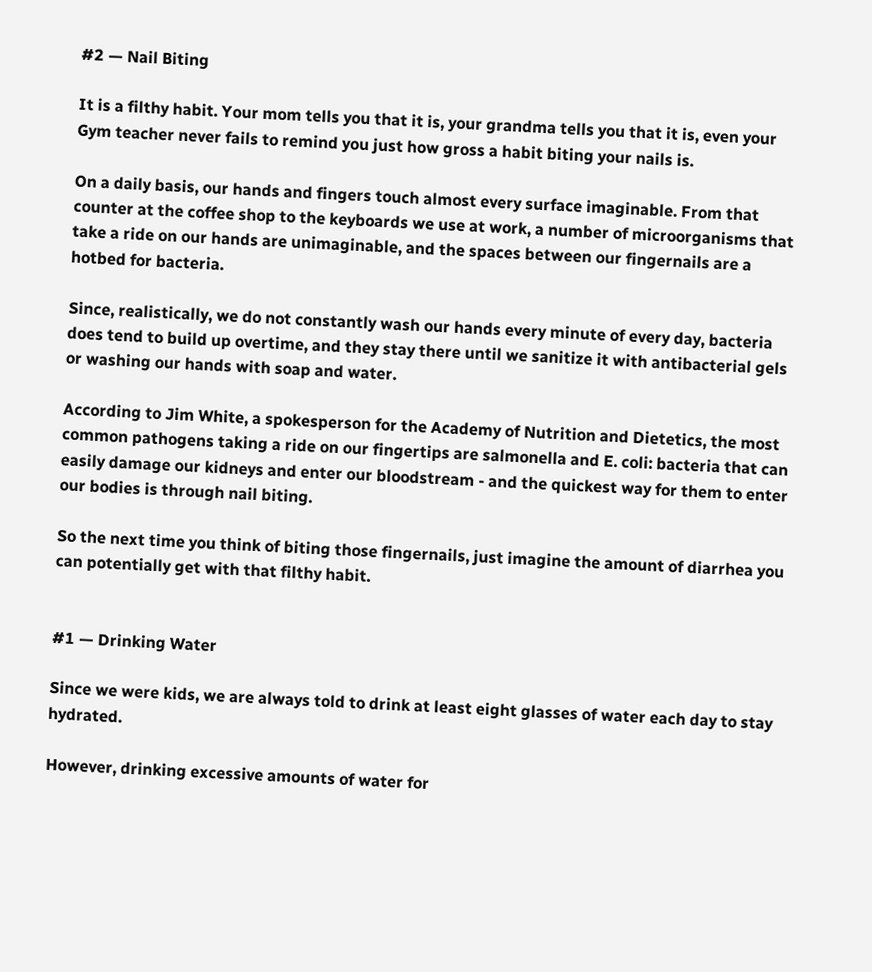#2 — Nail Biting

It is a filthy habit. Your mom tells you that it is, your grandma tells you that it is, even your Gym teacher never fails to remind you just how gross a habit biting your nails is.

On a daily basis, our hands and fingers touch almost every surface imaginable. From that counter at the coffee shop to the keyboards we use at work, a number of microorganisms that take a ride on our hands are unimaginable, and the spaces between our fingernails are a hotbed for bacteria.

Since, realistically, we do not constantly wash our hands every minute of every day, bacteria does tend to build up overtime, and they stay there until we sanitize it with antibacterial gels or washing our hands with soap and water.

According to Jim White, a spokesperson for the Academy of Nutrition and Dietetics, the most common pathogens taking a ride on our fingertips are salmonella and E. coli: bacteria that can easily damage our kidneys and enter our bloodstream - and the quickest way for them to enter our bodies is through nail biting.

So the next time you think of biting those fingernails, just imagine the amount of diarrhea you can potentially get with that filthy habit.


#1 — Drinking Water

Since we were kids, we are always told to drink at least eight glasses of water each day to stay hydrated.

However, drinking excessive amounts of water for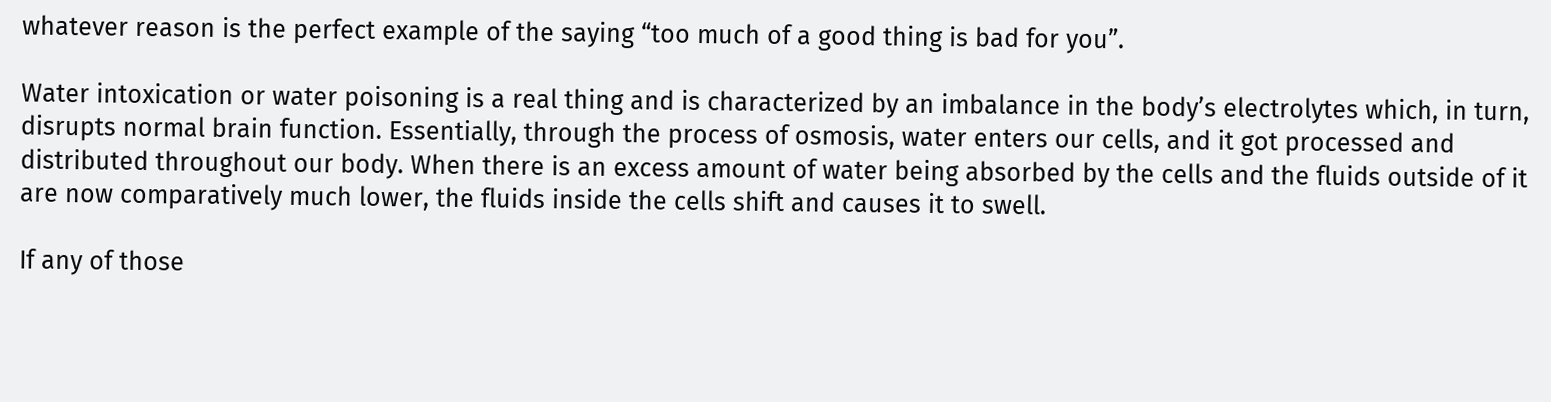whatever reason is the perfect example of the saying “too much of a good thing is bad for you”.

Water intoxication or water poisoning is a real thing and is characterized by an imbalance in the body’s electrolytes which, in turn, disrupts normal brain function. Essentially, through the process of osmosis, water enters our cells, and it got processed and distributed throughout our body. When there is an excess amount of water being absorbed by the cells and the fluids outside of it are now comparatively much lower, the fluids inside the cells shift and causes it to swell.

If any of those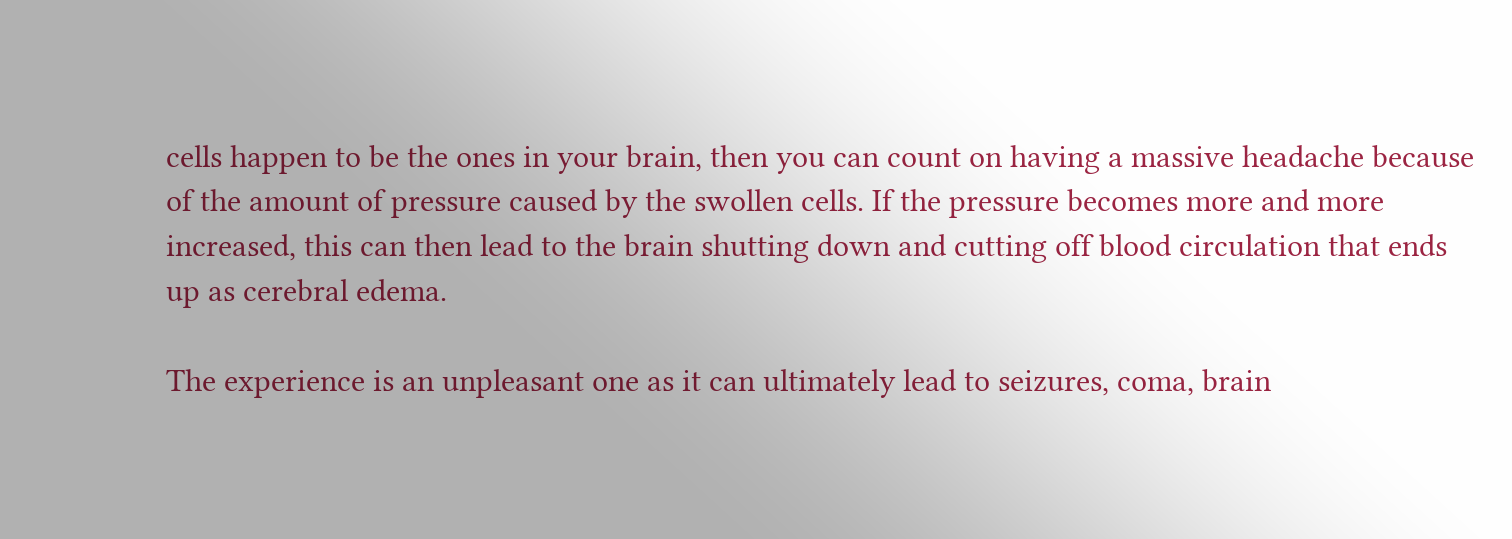cells happen to be the ones in your brain, then you can count on having a massive headache because of the amount of pressure caused by the swollen cells. If the pressure becomes more and more increased, this can then lead to the brain shutting down and cutting off blood circulation that ends up as cerebral edema.

The experience is an unpleasant one as it can ultimately lead to seizures, coma, brain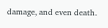damage, and even death.